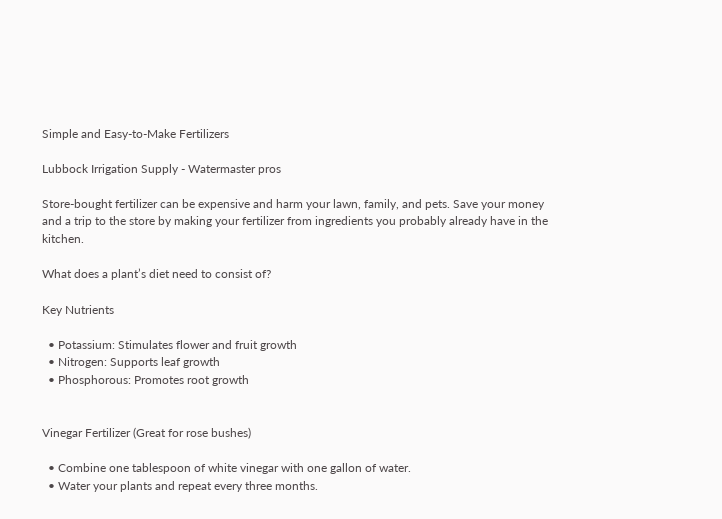Simple and Easy-to-Make Fertilizers

Lubbock Irrigation Supply - Watermaster pros

Store-bought fertilizer can be expensive and harm your lawn, family, and pets. Save your money and a trip to the store by making your fertilizer from ingredients you probably already have in the kitchen.

What does a plant’s diet need to consist of?

Key Nutrients

  • Potassium: Stimulates flower and fruit growth
  • Nitrogen: Supports leaf growth
  • Phosphorous: Promotes root growth


Vinegar Fertilizer (Great for rose bushes)

  • Combine one tablespoon of white vinegar with one gallon of water.
  • Water your plants and repeat every three months.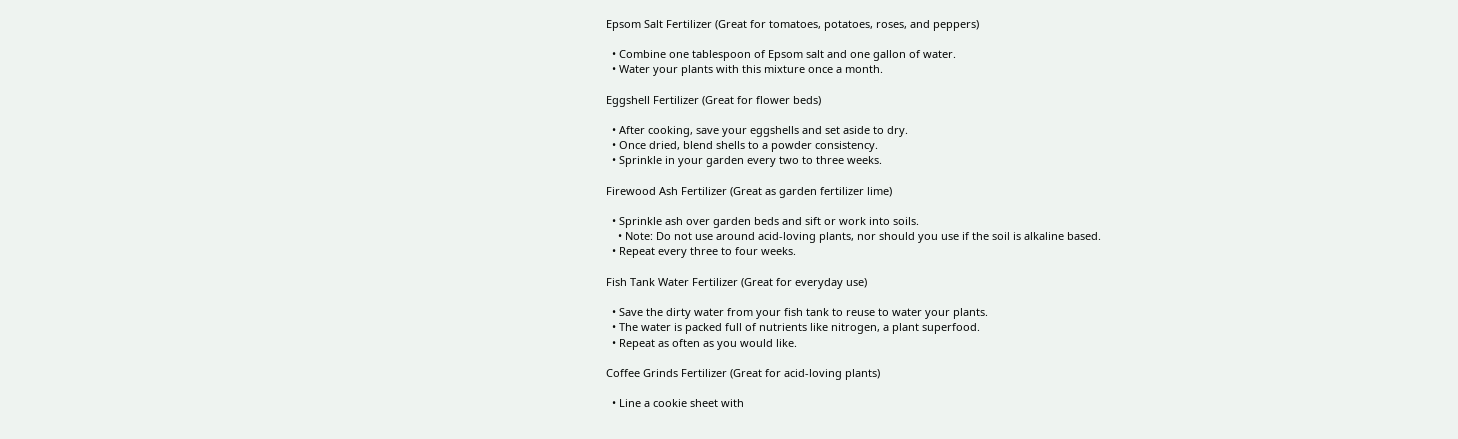Epsom Salt Fertilizer (Great for tomatoes, potatoes, roses, and peppers)

  • Combine one tablespoon of Epsom salt and one gallon of water.
  • Water your plants with this mixture once a month.

Eggshell Fertilizer (Great for flower beds)

  • After cooking, save your eggshells and set aside to dry.
  • Once dried, blend shells to a powder consistency.
  • Sprinkle in your garden every two to three weeks.

Firewood Ash Fertilizer (Great as garden fertilizer lime)

  • Sprinkle ash over garden beds and sift or work into soils.
    • Note: Do not use around acid-loving plants, nor should you use if the soil is alkaline based.
  • Repeat every three to four weeks.

Fish Tank Water Fertilizer (Great for everyday use)

  • Save the dirty water from your fish tank to reuse to water your plants.
  • The water is packed full of nutrients like nitrogen, a plant superfood.
  • Repeat as often as you would like.

Coffee Grinds Fertilizer (Great for acid-loving plants)

  • Line a cookie sheet with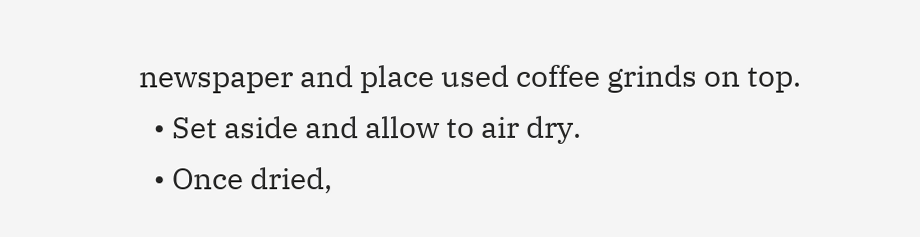newspaper and place used coffee grinds on top.
  • Set aside and allow to air dry.
  • Once dried,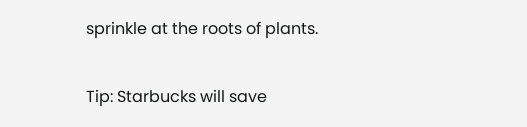sprinkle at the roots of plants.

Tip: Starbucks will save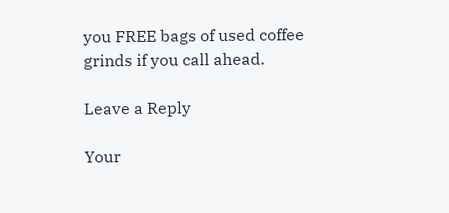you FREE bags of used coffee grinds if you call ahead.

Leave a Reply

Your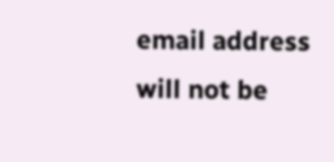email address will not be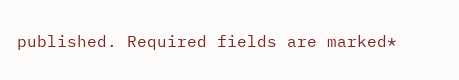published. Required fields are marked*